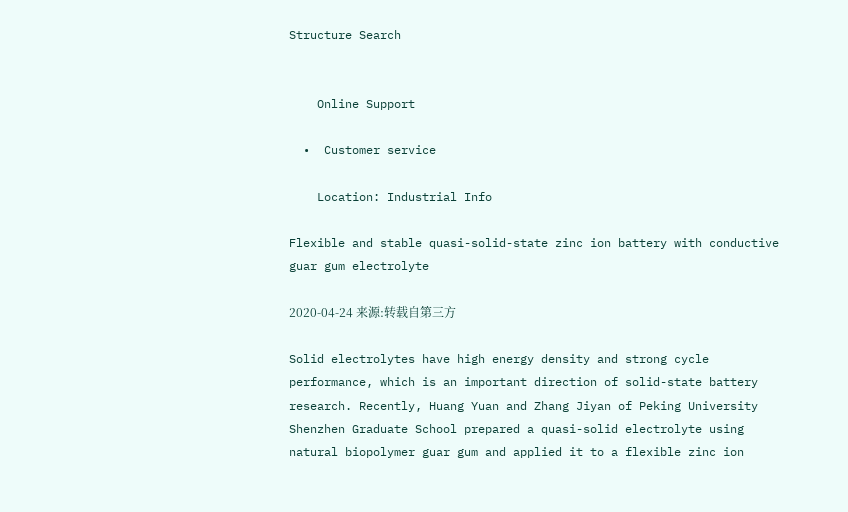Structure Search


    Online Support

  •  Customer service

    Location: Industrial Info

Flexible and stable quasi-solid-state zinc ion battery with conductive guar gum electrolyte

2020-04-24 来源:转载自第三方

Solid electrolytes have high energy density and strong cycle performance, which is an important direction of solid-state battery research. Recently, Huang Yuan and Zhang Jiyan of Peking University Shenzhen Graduate School prepared a quasi-solid electrolyte using natural biopolymer guar gum and applied it to a flexible zinc ion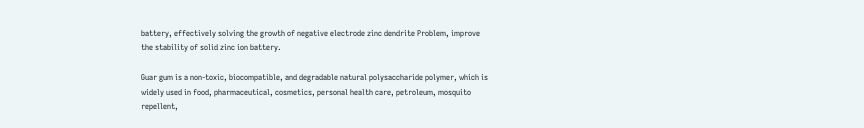battery, effectively solving the growth of negative electrode zinc dendrite Problem, improve the stability of solid zinc ion battery.

Guar gum is a non-toxic, biocompatible, and degradable natural polysaccharide polymer, which is widely used in food, pharmaceutical, cosmetics, personal health care, petroleum, mosquito repellent,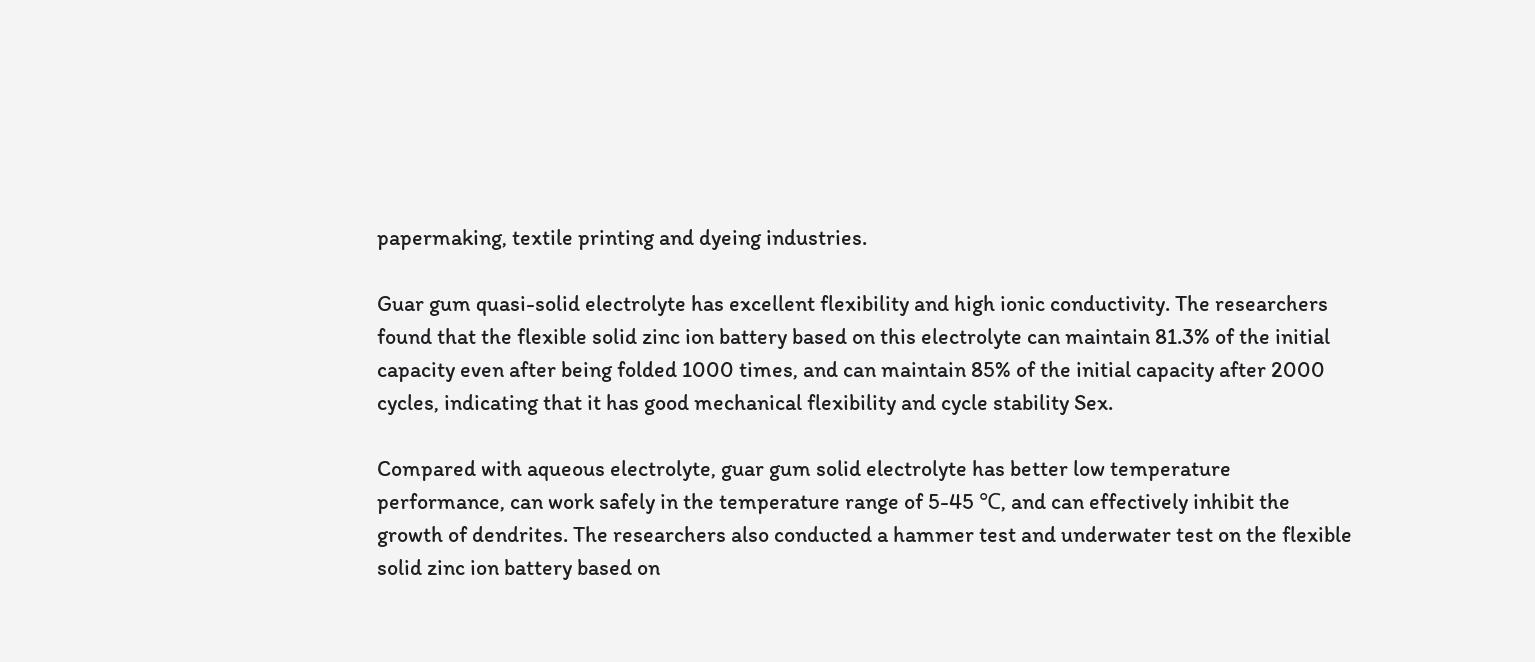papermaking, textile printing and dyeing industries.

Guar gum quasi-solid electrolyte has excellent flexibility and high ionic conductivity. The researchers found that the flexible solid zinc ion battery based on this electrolyte can maintain 81.3% of the initial capacity even after being folded 1000 times, and can maintain 85% of the initial capacity after 2000 cycles, indicating that it has good mechanical flexibility and cycle stability Sex.

Compared with aqueous electrolyte, guar gum solid electrolyte has better low temperature performance, can work safely in the temperature range of 5-45 ℃, and can effectively inhibit the growth of dendrites. The researchers also conducted a hammer test and underwater test on the flexible solid zinc ion battery based on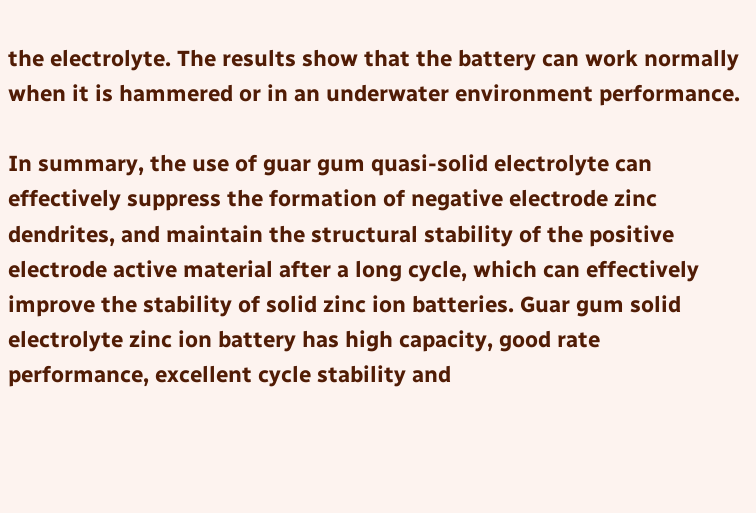the electrolyte. The results show that the battery can work normally when it is hammered or in an underwater environment performance.

In summary, the use of guar gum quasi-solid electrolyte can effectively suppress the formation of negative electrode zinc dendrites, and maintain the structural stability of the positive electrode active material after a long cycle, which can effectively improve the stability of solid zinc ion batteries. Guar gum solid electrolyte zinc ion battery has high capacity, good rate performance, excellent cycle stability and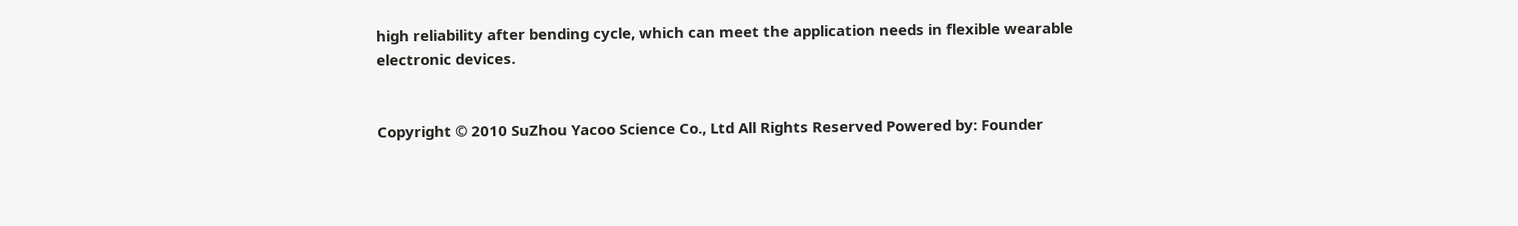high reliability after bending cycle, which can meet the application needs in flexible wearable electronic devices.


Copyright © 2010 SuZhou Yacoo Science Co., Ltd All Rights Reserved Powered by: Founder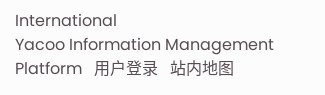International
Yacoo Information Management Platform   用户登录   站内地图